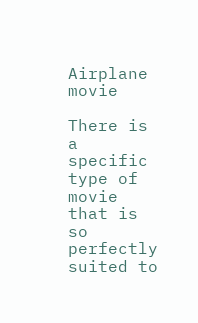Airplane movie

There is a specific type of movie that is so perfectly suited to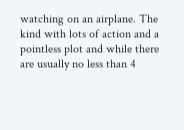watching on an airplane. The kind with lots of action and a pointless plot and while there are usually no less than 4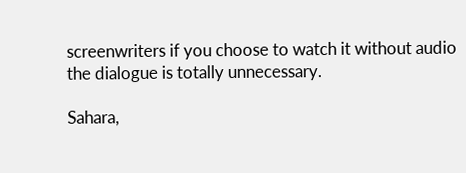screenwriters if you choose to watch it without audio the dialogue is totally unnecessary.

Sahara,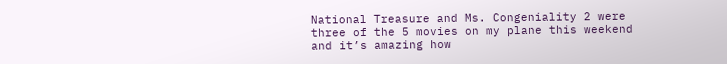National Treasure and Ms. Congeniality 2 were three of the 5 movies on my plane this weekend and it’s amazing how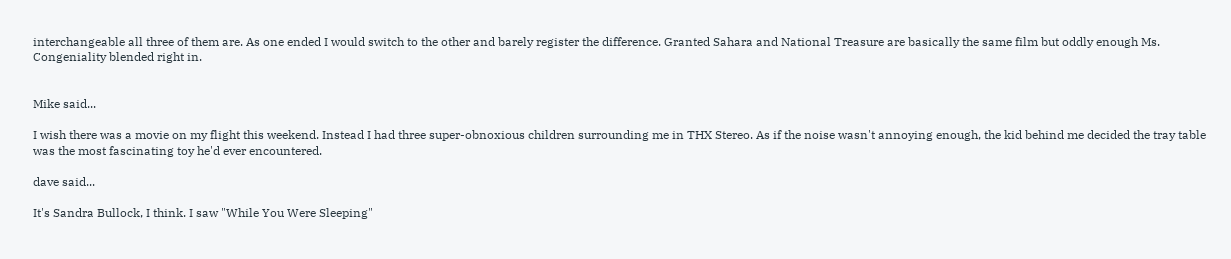interchangeable all three of them are. As one ended I would switch to the other and barely register the difference. Granted Sahara and National Treasure are basically the same film but oddly enough Ms. Congeniality blended right in.


Mike said...

I wish there was a movie on my flight this weekend. Instead I had three super-obnoxious children surrounding me in THX Stereo. As if the noise wasn't annoying enough, the kid behind me decided the tray table was the most fascinating toy he'd ever encountered.

dave said...

It's Sandra Bullock, I think. I saw "While You Were Sleeping"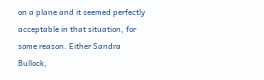on a plane and it seemed perfectly acceptable in that situation, for some reason. Either Sandra Bullock,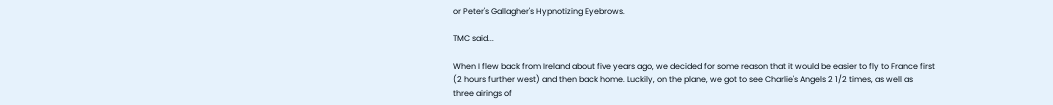or Peter's Gallagher's Hypnotizing Eyebrows.

TMC said...

When I flew back from Ireland about five years ago, we decided for some reason that it would be easier to fly to France first (2 hours further west) and then back home. Luckily, on the plane, we got to see Charlie's Angels 2 1/2 times, as well as three airings of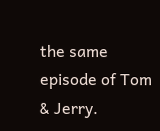the same episode of Tom & Jerry.